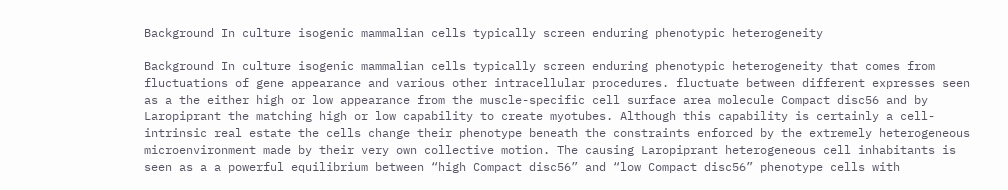Background In culture isogenic mammalian cells typically screen enduring phenotypic heterogeneity

Background In culture isogenic mammalian cells typically screen enduring phenotypic heterogeneity that comes from fluctuations of gene appearance and various other intracellular procedures. fluctuate between different expresses seen as a the either high or low appearance from the muscle-specific cell surface area molecule Compact disc56 and by Laropiprant the matching high or low capability to create myotubes. Although this capability is certainly a cell-intrinsic real estate the cells change their phenotype beneath the constraints enforced by the extremely heterogeneous microenvironment made by their very own collective motion. The causing Laropiprant heterogeneous cell inhabitants is seen as a a powerful equilibrium between “high Compact disc56” and “low Compact disc56” phenotype cells with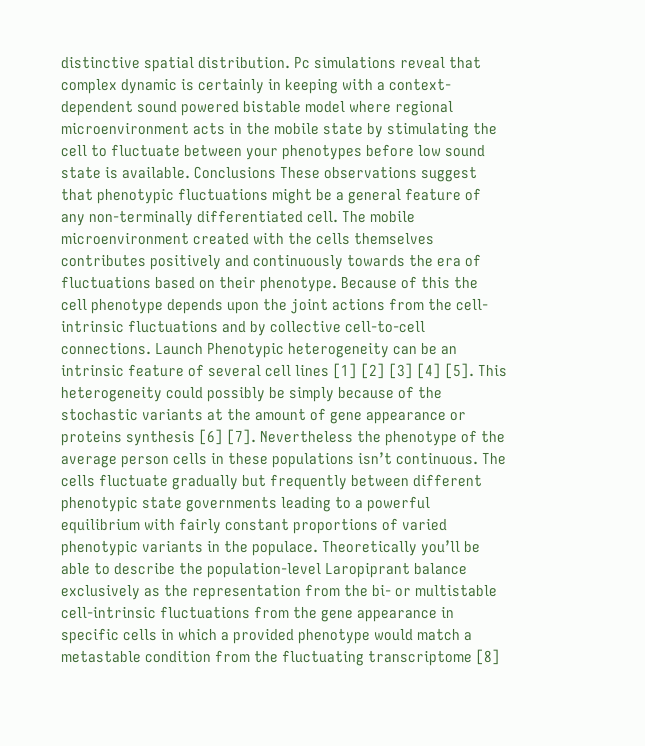distinctive spatial distribution. Pc simulations reveal that complex dynamic is certainly in keeping with a context-dependent sound powered bistable model where regional microenvironment acts in the mobile state by stimulating the cell to fluctuate between your phenotypes before low sound state is available. Conclusions These observations suggest that phenotypic fluctuations might be a general feature of any non-terminally differentiated cell. The mobile microenvironment created with the cells themselves contributes positively and continuously towards the era of fluctuations based on their phenotype. Because of this the cell phenotype depends upon the joint actions from the cell-intrinsic fluctuations and by collective cell-to-cell connections. Launch Phenotypic heterogeneity can be an intrinsic feature of several cell lines [1] [2] [3] [4] [5]. This heterogeneity could possibly be simply because of the stochastic variants at the amount of gene appearance or proteins synthesis [6] [7]. Nevertheless the phenotype of the average person cells in these populations isn’t continuous. The cells fluctuate gradually but frequently between different phenotypic state governments leading to a powerful equilibrium with fairly constant proportions of varied phenotypic variants in the populace. Theoretically you’ll be able to describe the population-level Laropiprant balance exclusively as the representation from the bi- or multistable cell-intrinsic fluctuations from the gene appearance in specific cells in which a provided phenotype would match a metastable condition from the fluctuating transcriptome [8]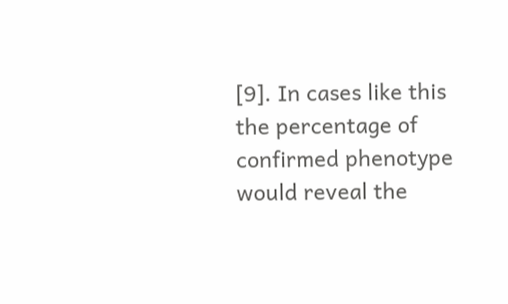[9]. In cases like this the percentage of confirmed phenotype would reveal the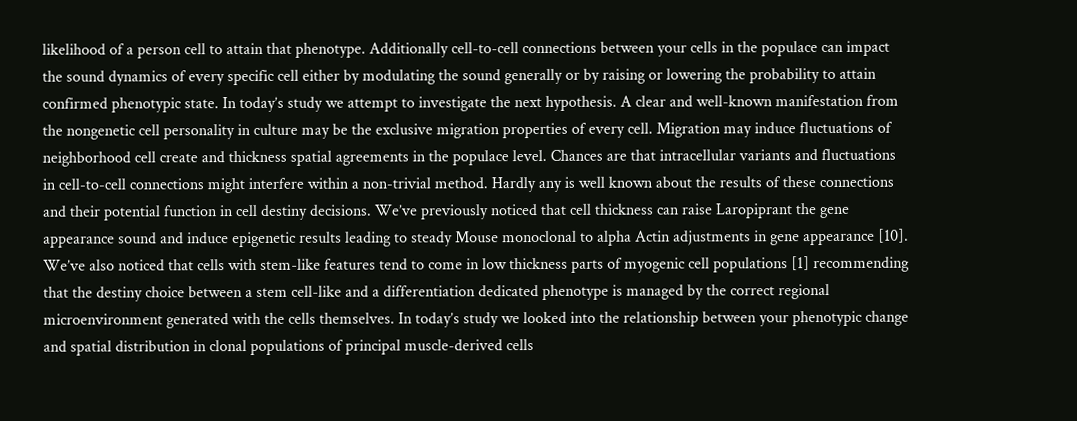likelihood of a person cell to attain that phenotype. Additionally cell-to-cell connections between your cells in the populace can impact the sound dynamics of every specific cell either by modulating the sound generally or by raising or lowering the probability to attain confirmed phenotypic state. In today’s study we attempt to investigate the next hypothesis. A clear and well-known manifestation from the nongenetic cell personality in culture may be the exclusive migration properties of every cell. Migration may induce fluctuations of neighborhood cell create and thickness spatial agreements in the populace level. Chances are that intracellular variants and fluctuations in cell-to-cell connections might interfere within a non-trivial method. Hardly any is well known about the results of these connections and their potential function in cell destiny decisions. We’ve previously noticed that cell thickness can raise Laropiprant the gene appearance sound and induce epigenetic results leading to steady Mouse monoclonal to alpha Actin adjustments in gene appearance [10]. We’ve also noticed that cells with stem-like features tend to come in low thickness parts of myogenic cell populations [1] recommending that the destiny choice between a stem cell-like and a differentiation dedicated phenotype is managed by the correct regional microenvironment generated with the cells themselves. In today’s study we looked into the relationship between your phenotypic change and spatial distribution in clonal populations of principal muscle-derived cells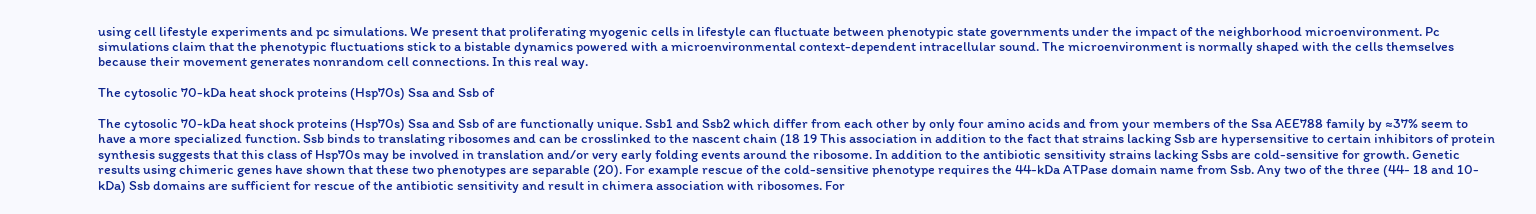using cell lifestyle experiments and pc simulations. We present that proliferating myogenic cells in lifestyle can fluctuate between phenotypic state governments under the impact of the neighborhood microenvironment. Pc simulations claim that the phenotypic fluctuations stick to a bistable dynamics powered with a microenvironmental context-dependent intracellular sound. The microenvironment is normally shaped with the cells themselves because their movement generates nonrandom cell connections. In this real way.

The cytosolic 70-kDa heat shock proteins (Hsp70s) Ssa and Ssb of

The cytosolic 70-kDa heat shock proteins (Hsp70s) Ssa and Ssb of are functionally unique. Ssb1 and Ssb2 which differ from each other by only four amino acids and from your members of the Ssa AEE788 family by ≈37% seem to have a more specialized function. Ssb binds to translating ribosomes and can be crosslinked to the nascent chain (18 19 This association in addition to the fact that strains lacking Ssb are hypersensitive to certain inhibitors of protein synthesis suggests that this class of Hsp70s may be involved in translation and/or very early folding events around the ribosome. In addition to the antibiotic sensitivity strains lacking Ssbs are cold-sensitive for growth. Genetic results using chimeric genes have shown that these two phenotypes are separable (20). For example rescue of the cold-sensitive phenotype requires the 44-kDa ATPase domain name from Ssb. Any two of the three (44- 18 and 10-kDa) Ssb domains are sufficient for rescue of the antibiotic sensitivity and result in chimera association with ribosomes. For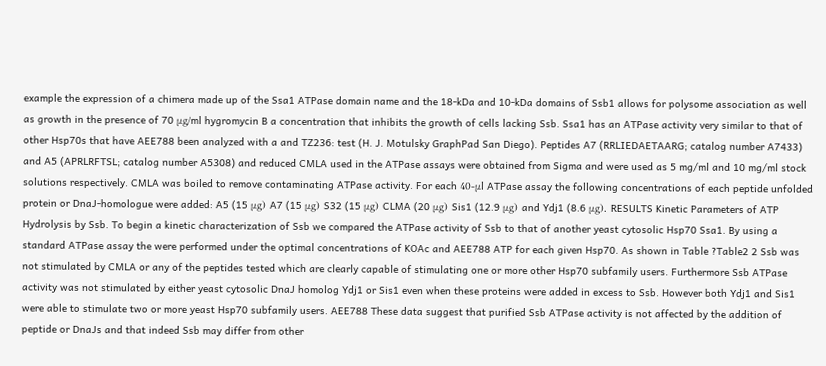example the expression of a chimera made up of the Ssa1 ATPase domain name and the 18-kDa and 10-kDa domains of Ssb1 allows for polysome association as well as growth in the presence of 70 μg/ml hygromycin B a concentration that inhibits the growth of cells lacking Ssb. Ssa1 has an ATPase activity very similar to that of other Hsp70s that have AEE788 been analyzed with a and TZ236: test (H. J. Motulsky GraphPad San Diego). Peptides A7 (RRLIEDAETAARG; catalog number A7433) and A5 (APRLRFTSL; catalog number A5308) and reduced CMLA used in the ATPase assays were obtained from Sigma and were used as 5 mg/ml and 10 mg/ml stock solutions respectively. CMLA was boiled to remove contaminating ATPase activity. For each 40-μl ATPase assay the following concentrations of each peptide unfolded protein or DnaJ-homologue were added: A5 (15 μg) A7 (15 μg) S32 (15 μg) CLMA (20 μg) Sis1 (12.9 μg) and Ydj1 (8.6 μg). RESULTS Kinetic Parameters of ATP Hydrolysis by Ssb. To begin a kinetic characterization of Ssb we compared the ATPase activity of Ssb to that of another yeast cytosolic Hsp70 Ssa1. By using a standard ATPase assay the were performed under the optimal concentrations of KOAc and AEE788 ATP for each given Hsp70. As shown in Table ?Table2 2 Ssb was not stimulated by CMLA or any of the peptides tested which are clearly capable of stimulating one or more other Hsp70 subfamily users. Furthermore Ssb ATPase activity was not stimulated by either yeast cytosolic DnaJ homolog Ydj1 or Sis1 even when these proteins were added in excess to Ssb. However both Ydj1 and Sis1 were able to stimulate two or more yeast Hsp70 subfamily users. AEE788 These data suggest that purified Ssb ATPase activity is not affected by the addition of peptide or DnaJs and that indeed Ssb may differ from other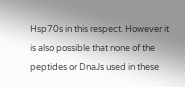Hsp70s in this respect. However it is also possible that none of the peptides or DnaJs used in these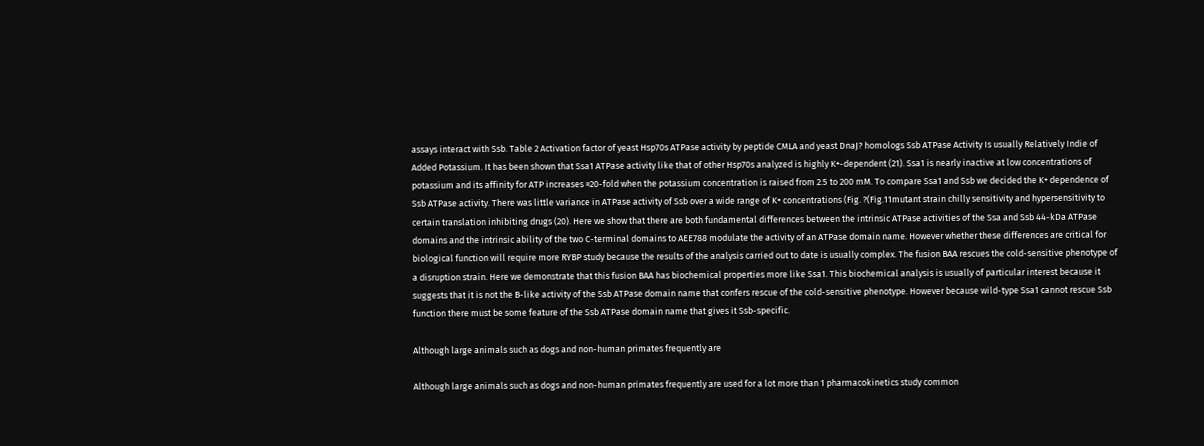assays interact with Ssb. Table 2 Activation factor of yeast Hsp70s ATPase activity by peptide CMLA and yeast DnaJ? homologs Ssb ATPase Activity Is usually Relatively Indie of Added Potassium. It has been shown that Ssa1 ATPase activity like that of other Hsp70s analyzed is highly K+-dependent (21). Ssa1 is nearly inactive at low concentrations of potassium and its affinity for ATP increases ≈20-fold when the potassium concentration is raised from 2.5 to 200 mM. To compare Ssa1 and Ssb we decided the K+ dependence of Ssb ATPase activity. There was little variance in ATPase activity of Ssb over a wide range of K+ concentrations (Fig. ?(Fig.11mutant strain chilly sensitivity and hypersensitivity to certain translation inhibiting drugs (20). Here we show that there are both fundamental differences between the intrinsic ATPase activities of the Ssa and Ssb 44-kDa ATPase domains and the intrinsic ability of the two C-terminal domains to AEE788 modulate the activity of an ATPase domain name. However whether these differences are critical for biological function will require more RYBP study because the results of the analysis carried out to date is usually complex. The fusion BAA rescues the cold-sensitive phenotype of a disruption strain. Here we demonstrate that this fusion BAA has biochemical properties more like Ssa1. This biochemical analysis is usually of particular interest because it suggests that it is not the B-like activity of the Ssb ATPase domain name that confers rescue of the cold-sensitive phenotype. However because wild-type Ssa1 cannot rescue Ssb function there must be some feature of the Ssb ATPase domain name that gives it Ssb-specific.

Although large animals such as dogs and non-human primates frequently are

Although large animals such as dogs and non-human primates frequently are used for a lot more than 1 pharmacokinetics study common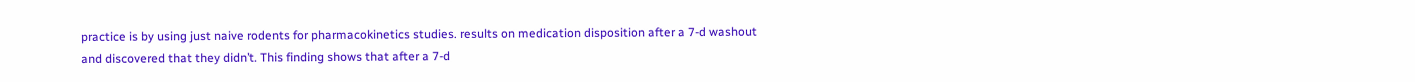practice is by using just naive rodents for pharmacokinetics studies. results on medication disposition after a 7-d washout and discovered that they didn’t. This finding shows that after a 7-d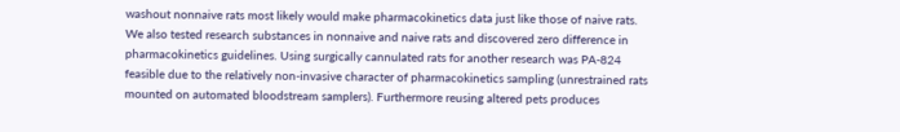washout nonnaive rats most likely would make pharmacokinetics data just like those of naive rats. We also tested research substances in nonnaive and naive rats and discovered zero difference in pharmacokinetics guidelines. Using surgically cannulated rats for another research was PA-824 feasible due to the relatively non-invasive character of pharmacokinetics sampling (unrestrained rats mounted on automated bloodstream samplers). Furthermore reusing altered pets produces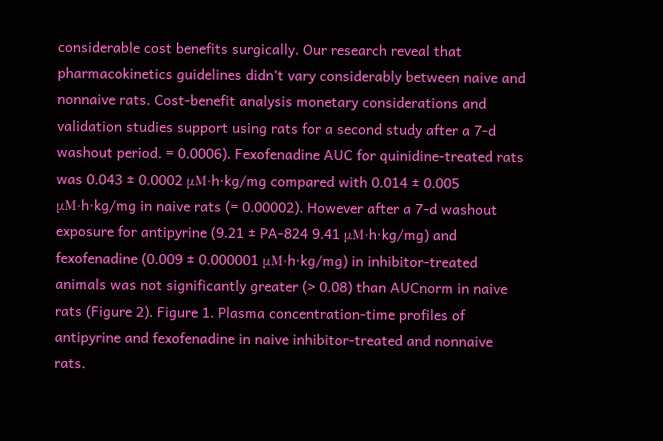considerable cost benefits surgically. Our research reveal that pharmacokinetics guidelines didn’t vary considerably between naive and nonnaive rats. Cost-benefit analysis monetary considerations and validation studies support using rats for a second study after a 7-d washout period. = 0.0006). Fexofenadine AUC for quinidine-treated rats was 0.043 ± 0.0002 μM·h·kg/mg compared with 0.014 ± 0.005 μM·h·kg/mg in naive rats (= 0.00002). However after a 7-d washout exposure for antipyrine (9.21 ± PA-824 9.41 μM·h·kg/mg) and fexofenadine (0.009 ± 0.000001 μM·h·kg/mg) in inhibitor-treated animals was not significantly greater (> 0.08) than AUCnorm in naive rats (Figure 2). Figure 1. Plasma concentration-time profiles of antipyrine and fexofenadine in naive inhibitor-treated and nonnaive rats.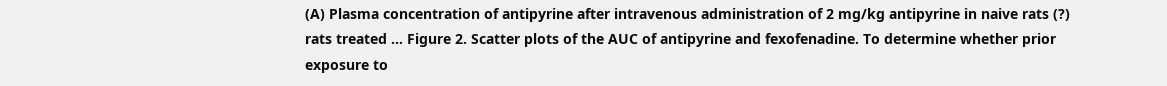(A) Plasma concentration of antipyrine after intravenous administration of 2 mg/kg antipyrine in naive rats (?) rats treated … Figure 2. Scatter plots of the AUC of antipyrine and fexofenadine. To determine whether prior exposure to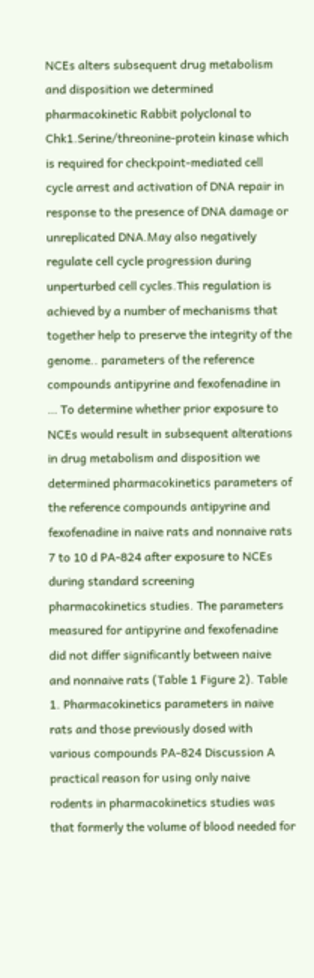NCEs alters subsequent drug metabolism and disposition we determined pharmacokinetic Rabbit polyclonal to Chk1.Serine/threonine-protein kinase which is required for checkpoint-mediated cell cycle arrest and activation of DNA repair in response to the presence of DNA damage or unreplicated DNA.May also negatively regulate cell cycle progression during unperturbed cell cycles.This regulation is achieved by a number of mechanisms that together help to preserve the integrity of the genome.. parameters of the reference compounds antipyrine and fexofenadine in … To determine whether prior exposure to NCEs would result in subsequent alterations in drug metabolism and disposition we determined pharmacokinetics parameters of the reference compounds antipyrine and fexofenadine in naive rats and nonnaive rats 7 to 10 d PA-824 after exposure to NCEs during standard screening pharmacokinetics studies. The parameters measured for antipyrine and fexofenadine did not differ significantly between naive and nonnaive rats (Table 1 Figure 2). Table 1. Pharmacokinetics parameters in naive rats and those previously dosed with various compounds PA-824 Discussion A practical reason for using only naive rodents in pharmacokinetics studies was that formerly the volume of blood needed for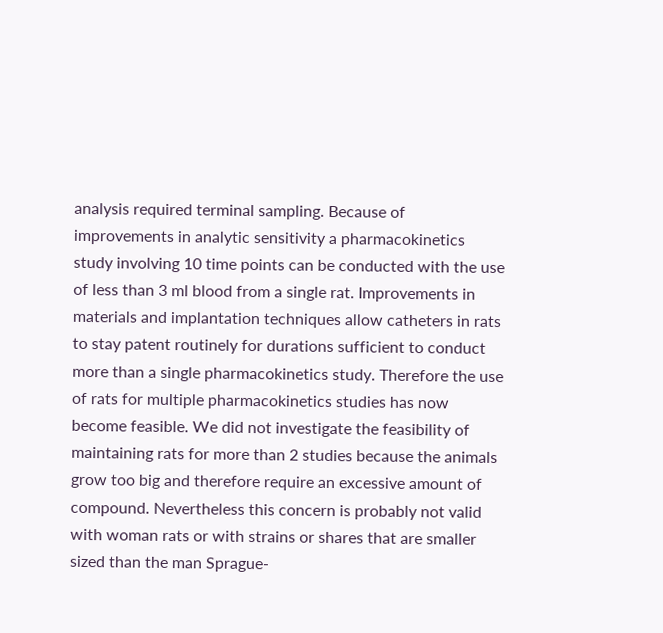analysis required terminal sampling. Because of improvements in analytic sensitivity a pharmacokinetics study involving 10 time points can be conducted with the use of less than 3 ml blood from a single rat. Improvements in materials and implantation techniques allow catheters in rats to stay patent routinely for durations sufficient to conduct more than a single pharmacokinetics study. Therefore the use of rats for multiple pharmacokinetics studies has now become feasible. We did not investigate the feasibility of maintaining rats for more than 2 studies because the animals grow too big and therefore require an excessive amount of compound. Nevertheless this concern is probably not valid with woman rats or with strains or shares that are smaller sized than the man Sprague-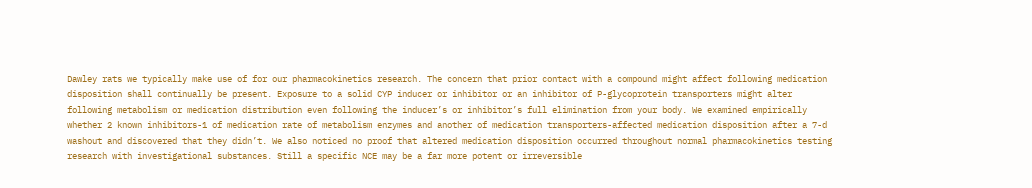Dawley rats we typically make use of for our pharmacokinetics research. The concern that prior contact with a compound might affect following medication disposition shall continually be present. Exposure to a solid CYP inducer or inhibitor or an inhibitor of P-glycoprotein transporters might alter following metabolism or medication distribution even following the inducer’s or inhibitor’s full elimination from your body. We examined empirically whether 2 known inhibitors-1 of medication rate of metabolism enzymes and another of medication transporters-affected medication disposition after a 7-d washout and discovered that they didn’t. We also noticed no proof that altered medication disposition occurred throughout normal pharmacokinetics testing research with investigational substances. Still a specific NCE may be a far more potent or irreversible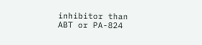inhibitor than ABT or PA-824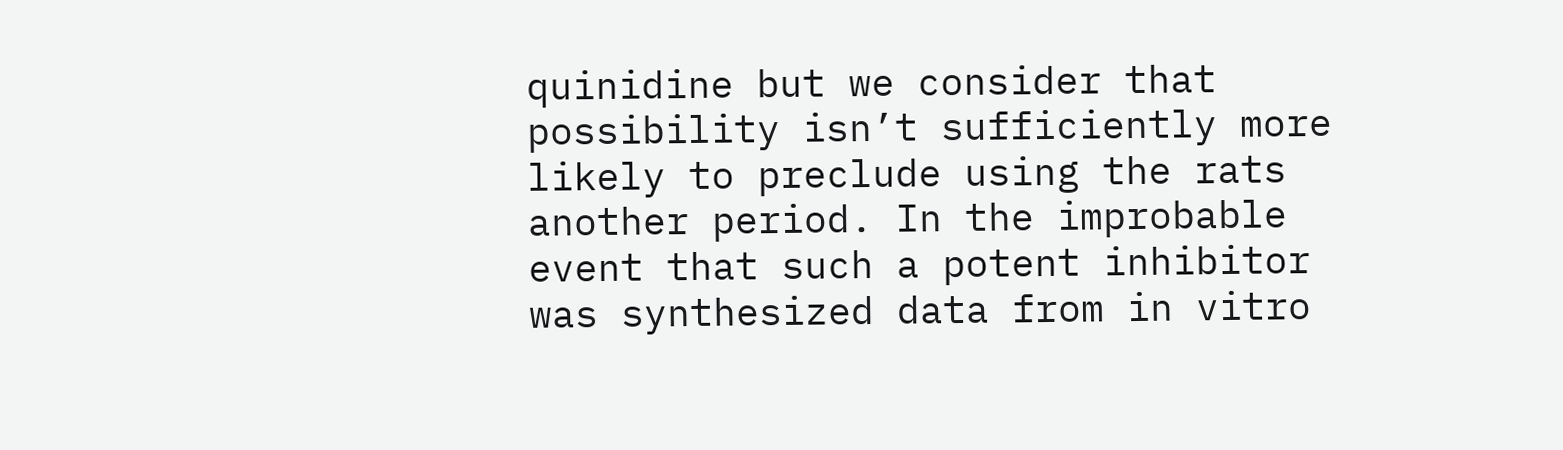quinidine but we consider that possibility isn’t sufficiently more likely to preclude using the rats another period. In the improbable event that such a potent inhibitor was synthesized data from in vitro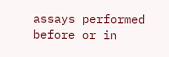assays performed before or in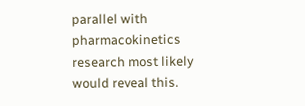parallel with pharmacokinetics research most likely would reveal this.